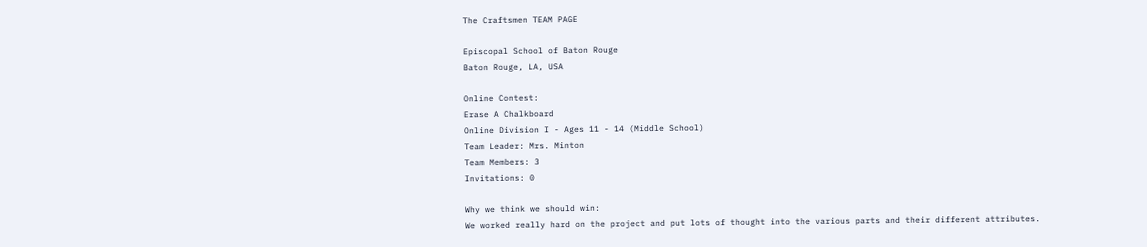The Craftsmen TEAM PAGE

Episcopal School of Baton Rouge
Baton Rouge, LA, USA

Online Contest:
Erase A Chalkboard
Online Division I - Ages 11 - 14 (Middle School)
Team Leader: Mrs. Minton
Team Members: 3
Invitations: 0

Why we think we should win:
We worked really hard on the project and put lots of thought into the various parts and their different attributes.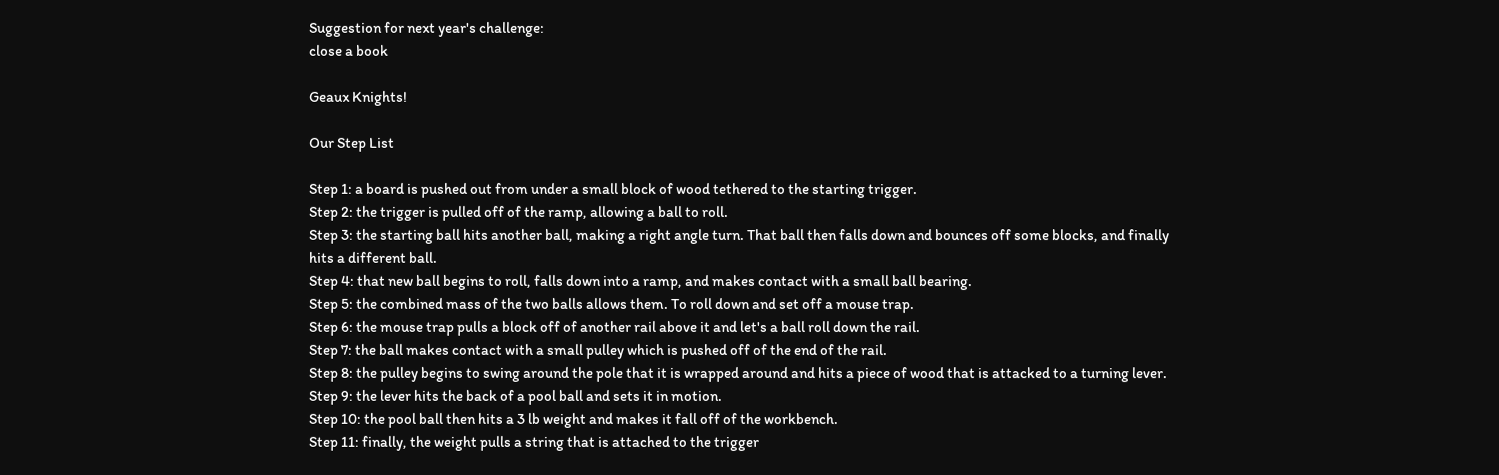Suggestion for next year's challenge:
close a book

Geaux Knights!

Our Step List

Step 1: a board is pushed out from under a small block of wood tethered to the starting trigger.
Step 2: the trigger is pulled off of the ramp, allowing a ball to roll.
Step 3: the starting ball hits another ball, making a right angle turn. That ball then falls down and bounces off some blocks, and finally hits a different ball.
Step 4: that new ball begins to roll, falls down into a ramp, and makes contact with a small ball bearing.
Step 5: the combined mass of the two balls allows them. To roll down and set off a mouse trap.
Step 6: the mouse trap pulls a block off of another rail above it and let's a ball roll down the rail.
Step 7: the ball makes contact with a small pulley which is pushed off of the end of the rail.
Step 8: the pulley begins to swing around the pole that it is wrapped around and hits a piece of wood that is attacked to a turning lever.
Step 9: the lever hits the back of a pool ball and sets it in motion.
Step 10: the pool ball then hits a 3 lb weight and makes it fall off of the workbench.
Step 11: finally, the weight pulls a string that is attached to the trigger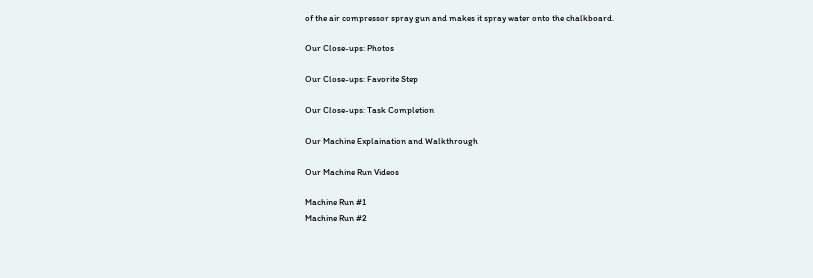of the air compressor spray gun and makes it spray water onto the chalkboard.

Our Close-ups: Photos

Our Close-ups: Favorite Step

Our Close-ups: Task Completion

Our Machine Explaination and Walkthrough

Our Machine Run Videos

Machine Run #1
Machine Run #2